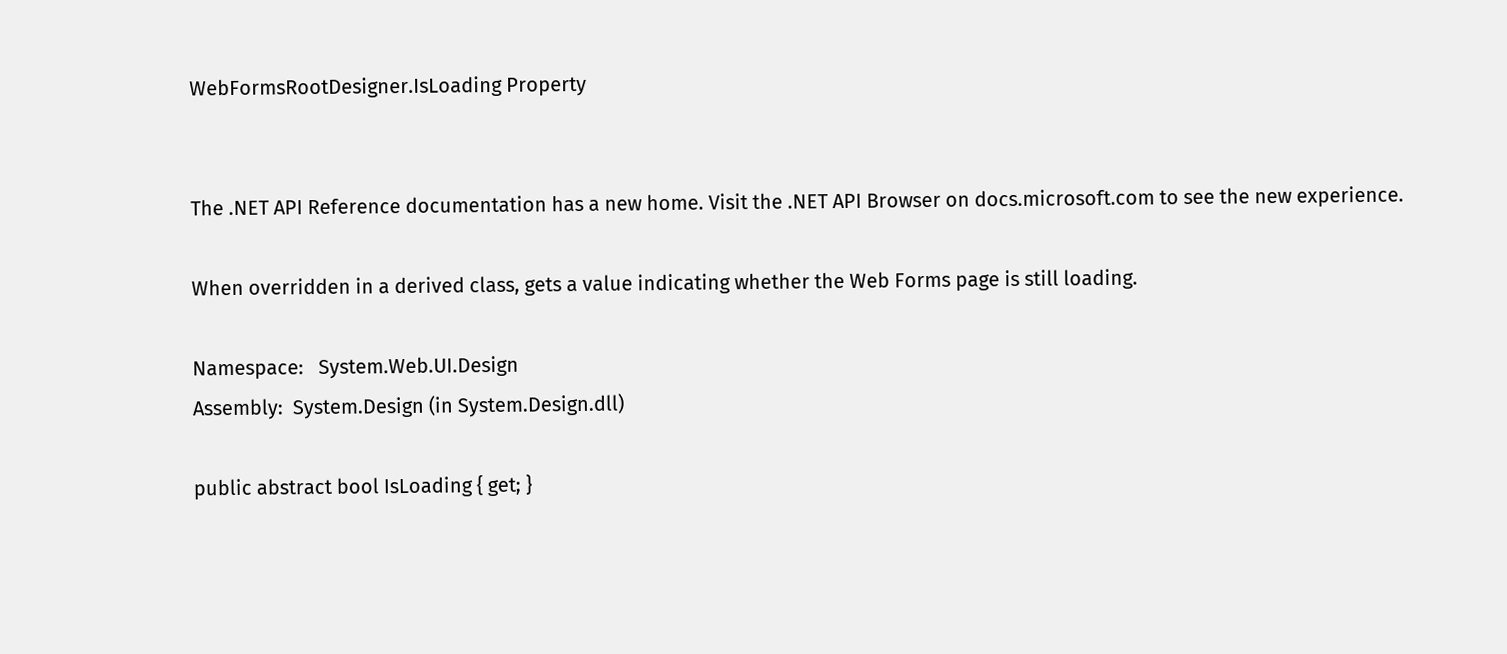WebFormsRootDesigner.IsLoading Property


The .NET API Reference documentation has a new home. Visit the .NET API Browser on docs.microsoft.com to see the new experience.

When overridden in a derived class, gets a value indicating whether the Web Forms page is still loading.

Namespace:   System.Web.UI.Design
Assembly:  System.Design (in System.Design.dll)

public abstract bool IsLoading { get; }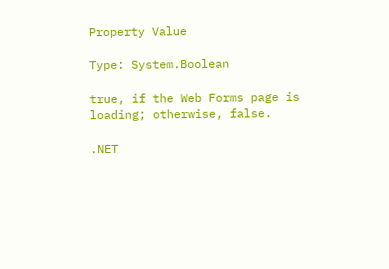Property Value

Type: System.Boolean

true, if the Web Forms page is loading; otherwise, false.

.NET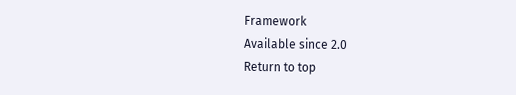Framework
Available since 2.0
Return to top